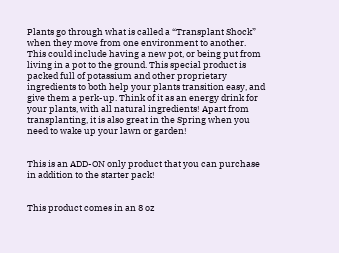Plants go through what is called a “Transplant Shock” when they move from one environment to another. This could include having a new pot, or being put from living in a pot to the ground. This special product is packed full of potassium and other proprietary ingredients to both help your plants transition easy, and give them a perk-up. Think of it as an energy drink for your plants, with all natural ingredients! Apart from transplanting, it is also great in the Spring when you need to wake up your lawn or garden!


This is an ADD-ON only product that you can purchase in addition to the starter pack!


This product comes in an 8 oz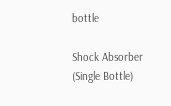bottle

Shock Absorber (Single Bottle)